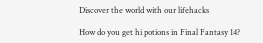Discover the world with our lifehacks

How do you get hi potions in Final Fantasy 14?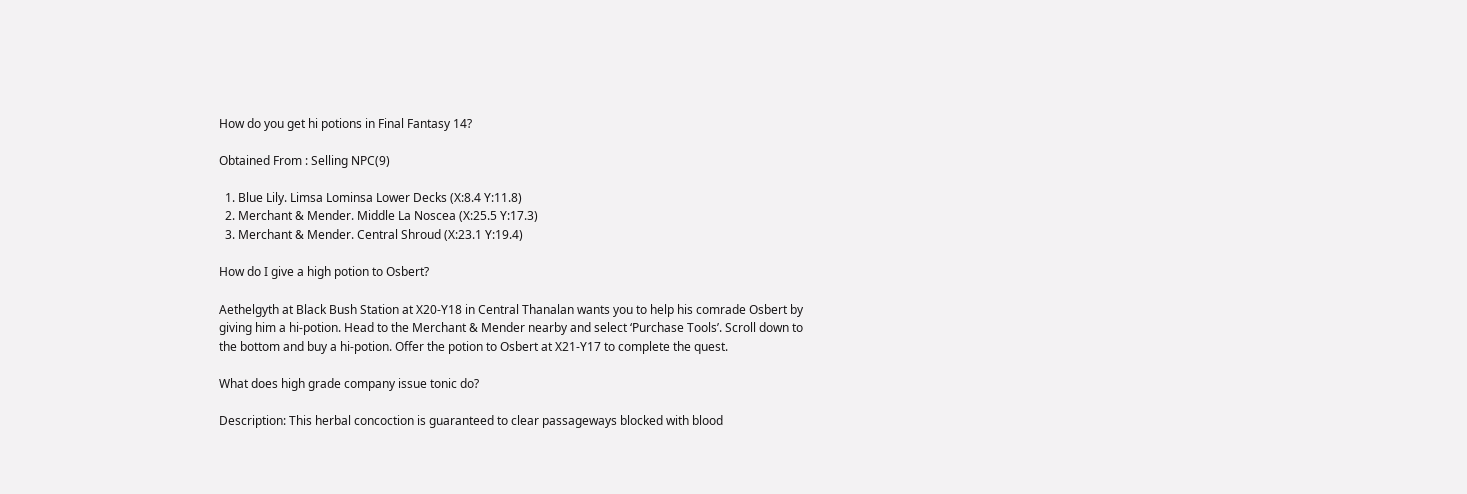How do you get hi potions in Final Fantasy 14?

Obtained From : Selling NPC(9)

  1. Blue Lily. Limsa Lominsa Lower Decks (X:8.4 Y:11.8)
  2. Merchant & Mender. Middle La Noscea (X:25.5 Y:17.3)
  3. Merchant & Mender. Central Shroud (X:23.1 Y:19.4)

How do I give a high potion to Osbert?

Aethelgyth at Black Bush Station at X20-Y18 in Central Thanalan wants you to help his comrade Osbert by giving him a hi-potion. Head to the Merchant & Mender nearby and select ‘Purchase Tools’. Scroll down to the bottom and buy a hi-potion. Offer the potion to Osbert at X21-Y17 to complete the quest.

What does high grade company issue tonic do?

Description: This herbal concoction is guaranteed to clear passageways blocked with blood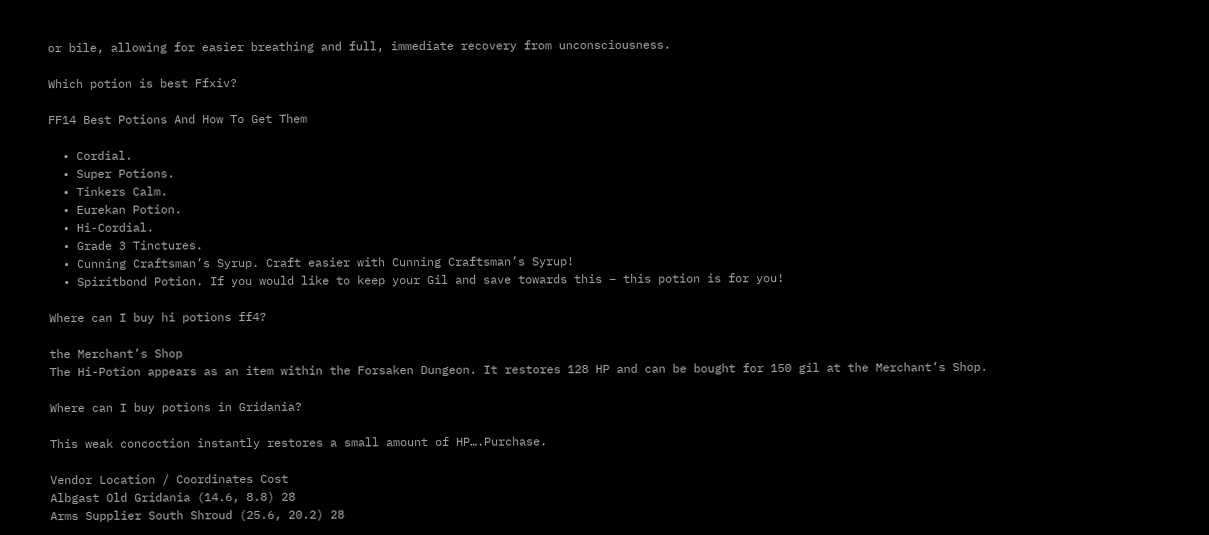or bile, allowing for easier breathing and full, immediate recovery from unconsciousness.

Which potion is best Ffxiv?

FF14 Best Potions And How To Get Them

  • Cordial.
  • Super Potions.
  • Tinkers Calm.
  • Eurekan Potion.
  • Hi-Cordial.
  • Grade 3 Tinctures.
  • Cunning Craftsman’s Syrup. Craft easier with Cunning Craftsman’s Syrup!
  • Spiritbond Potion. If you would like to keep your Gil and save towards this – this potion is for you!

Where can I buy hi potions ff4?

the Merchant’s Shop
The Hi-Potion appears as an item within the Forsaken Dungeon. It restores 128 HP and can be bought for 150 gil at the Merchant’s Shop.

Where can I buy potions in Gridania?

This weak concoction instantly restores a small amount of HP….Purchase.

Vendor Location / Coordinates Cost
Albgast Old Gridania (14.6, 8.8) 28
Arms Supplier South Shroud (25.6, 20.2) 28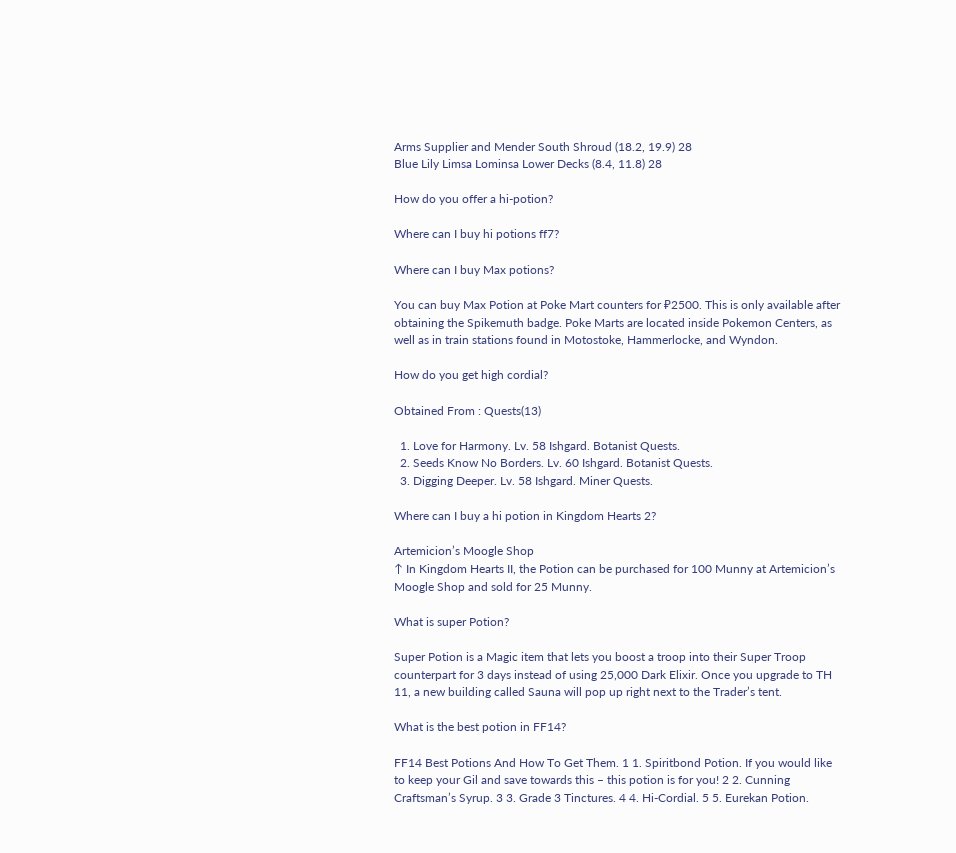Arms Supplier and Mender South Shroud (18.2, 19.9) 28
Blue Lily Limsa Lominsa Lower Decks (8.4, 11.8) 28

How do you offer a hi-potion?

Where can I buy hi potions ff7?

Where can I buy Max potions?

You can buy Max Potion at Poke Mart counters for ₽2500. This is only available after obtaining the Spikemuth badge. Poke Marts are located inside Pokemon Centers, as well as in train stations found in Motostoke, Hammerlocke, and Wyndon.

How do you get high cordial?

Obtained From : Quests(13)

  1. Love for Harmony. Lv. 58 Ishgard. Botanist Quests.
  2. Seeds Know No Borders. Lv. 60 Ishgard. Botanist Quests.
  3. Digging Deeper. Lv. 58 Ishgard. Miner Quests.

Where can I buy a hi potion in Kingdom Hearts 2?

Artemicion’s Moogle Shop
↑ In Kingdom Hearts II, the Potion can be purchased for 100 Munny at Artemicion’s Moogle Shop and sold for 25 Munny.

What is super Potion?

Super Potion is a Magic item that lets you boost a troop into their Super Troop counterpart for 3 days instead of using 25,000 Dark Elixir. Once you upgrade to TH 11, a new building called Sauna will pop up right next to the Trader’s tent.

What is the best potion in FF14?

FF14 Best Potions And How To Get Them. 1 1. Spiritbond Potion. If you would like to keep your Gil and save towards this – this potion is for you! 2 2. Cunning Craftsman’s Syrup. 3 3. Grade 3 Tinctures. 4 4. Hi-Cordial. 5 5. Eurekan Potion.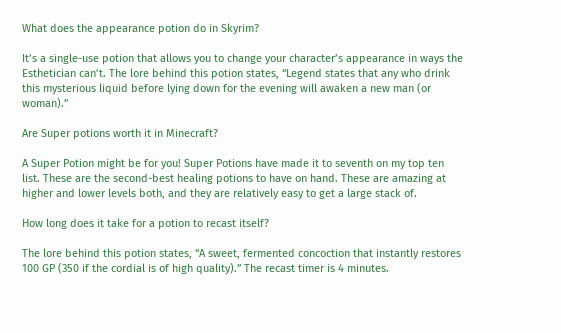What does the appearance potion do in Skyrim?

It’s a single-use potion that allows you to change your character’s appearance in ways the Esthetician can’t. The lore behind this potion states, “Legend states that any who drink this mysterious liquid before lying down for the evening will awaken a new man (or woman).”

Are Super potions worth it in Minecraft?

A Super Potion might be for you! Super Potions have made it to seventh on my top ten list. These are the second-best healing potions to have on hand. These are amazing at higher and lower levels both, and they are relatively easy to get a large stack of.

How long does it take for a potion to recast itself?

The lore behind this potion states, “A sweet, fermented concoction that instantly restores 100 GP (350 if the cordial is of high quality).” The recast timer is 4 minutes.